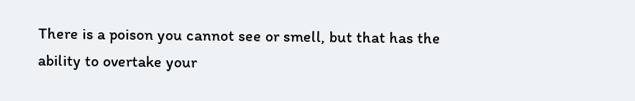There is a poison you cannot see or smell, but that has the ability to overtake your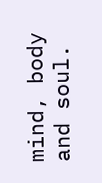mind, body and soul.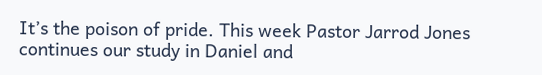It’s the poison of pride. This week Pastor Jarrod Jones continues our study in Daniel and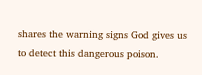shares the warning signs God gives us to detect this dangerous poison.